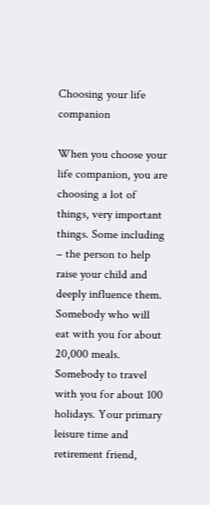Choosing your life companion

When you choose your life companion, you are choosing a lot of things, very important things. Some including – the person to help raise your child and deeply influence them. Somebody who will eat with you for about 20,000 meals. Somebody to travel with you for about 100 holidays. Your primary leisure time and retirement friend,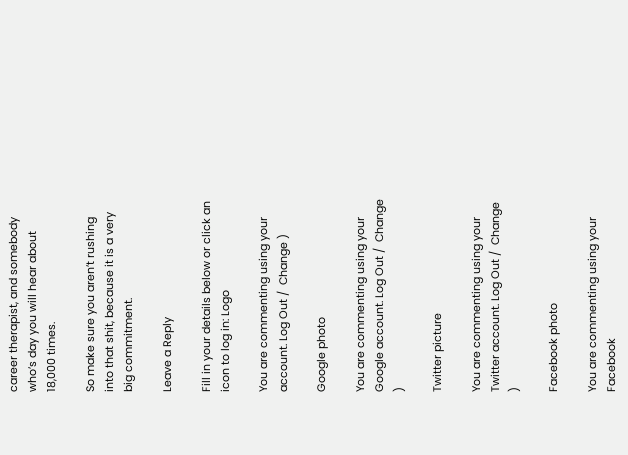career therapist, and somebody who’s day you will hear about 18,000 times.

So make sure you aren’t rushing into that shit, because it is a very big commitment.

Leave a Reply

Fill in your details below or click an icon to log in: Logo

You are commenting using your account. Log Out /  Change )

Google photo

You are commenting using your Google account. Log Out /  Change )

Twitter picture

You are commenting using your Twitter account. Log Out /  Change )

Facebook photo

You are commenting using your Facebook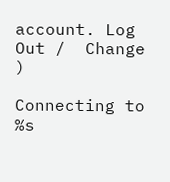account. Log Out /  Change )

Connecting to %s